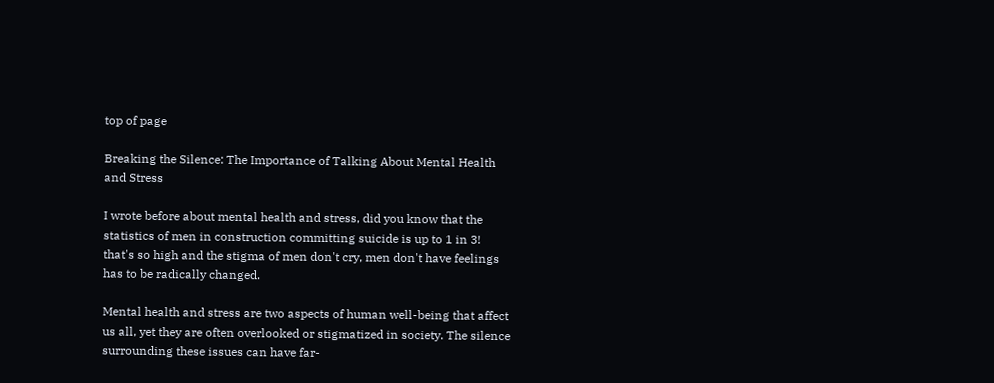top of page

Breaking the Silence: The Importance of Talking About Mental Health and Stress

I wrote before about mental health and stress, did you know that the statistics of men in construction committing suicide is up to 1 in 3! that's so high and the stigma of men don't cry, men don't have feelings has to be radically changed.

Mental health and stress are two aspects of human well-being that affect us all, yet they are often overlooked or stigmatized in society. The silence surrounding these issues can have far-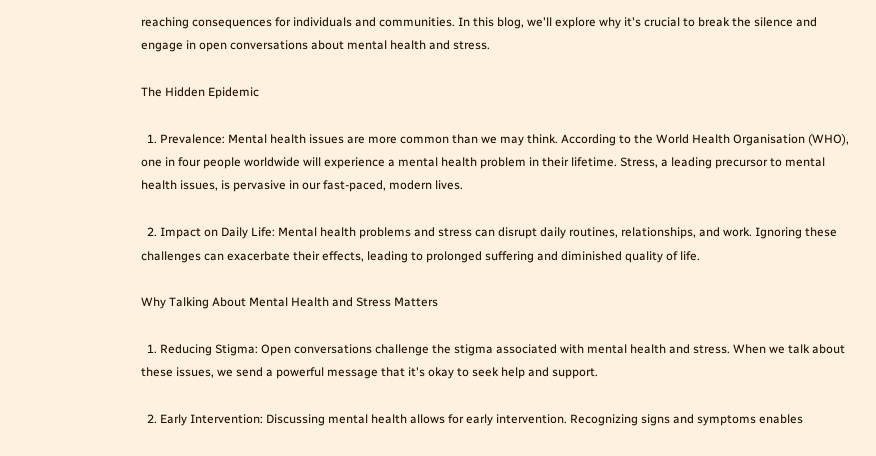reaching consequences for individuals and communities. In this blog, we'll explore why it's crucial to break the silence and engage in open conversations about mental health and stress.

The Hidden Epidemic

  1. Prevalence: Mental health issues are more common than we may think. According to the World Health Organisation (WHO), one in four people worldwide will experience a mental health problem in their lifetime. Stress, a leading precursor to mental health issues, is pervasive in our fast-paced, modern lives.

  2. Impact on Daily Life: Mental health problems and stress can disrupt daily routines, relationships, and work. Ignoring these challenges can exacerbate their effects, leading to prolonged suffering and diminished quality of life.

Why Talking About Mental Health and Stress Matters

  1. Reducing Stigma: Open conversations challenge the stigma associated with mental health and stress. When we talk about these issues, we send a powerful message that it's okay to seek help and support.

  2. Early Intervention: Discussing mental health allows for early intervention. Recognizing signs and symptoms enables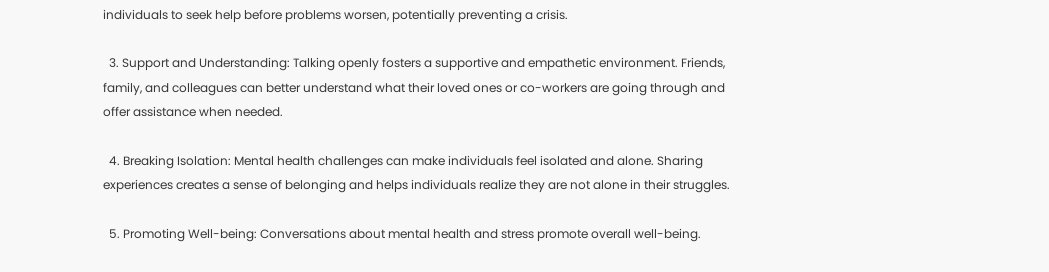individuals to seek help before problems worsen, potentially preventing a crisis.

  3. Support and Understanding: Talking openly fosters a supportive and empathetic environment. Friends, family, and colleagues can better understand what their loved ones or co-workers are going through and offer assistance when needed.

  4. Breaking Isolation: Mental health challenges can make individuals feel isolated and alone. Sharing experiences creates a sense of belonging and helps individuals realize they are not alone in their struggles.

  5. Promoting Well-being: Conversations about mental health and stress promote overall well-being.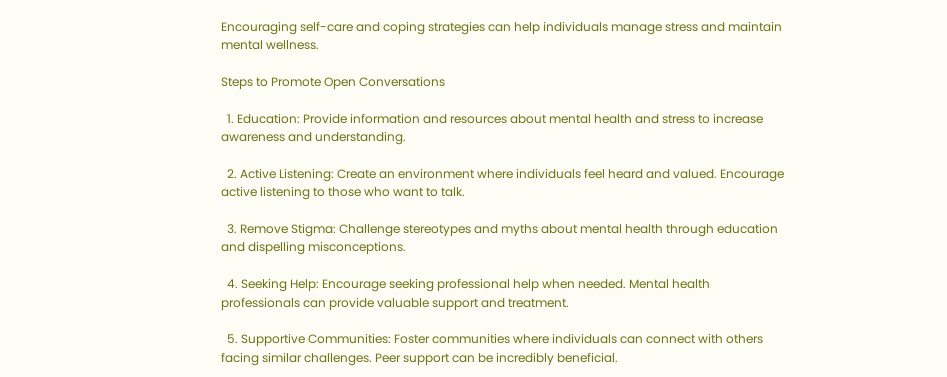Encouraging self-care and coping strategies can help individuals manage stress and maintain mental wellness.

Steps to Promote Open Conversations

  1. Education: Provide information and resources about mental health and stress to increase awareness and understanding.

  2. Active Listening: Create an environment where individuals feel heard and valued. Encourage active listening to those who want to talk.

  3. Remove Stigma: Challenge stereotypes and myths about mental health through education and dispelling misconceptions.

  4. Seeking Help: Encourage seeking professional help when needed. Mental health professionals can provide valuable support and treatment.

  5. Supportive Communities: Foster communities where individuals can connect with others facing similar challenges. Peer support can be incredibly beneficial.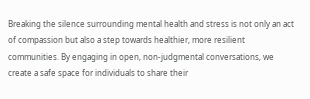Breaking the silence surrounding mental health and stress is not only an act of compassion but also a step towards healthier, more resilient communities. By engaging in open, non-judgmental conversations, we create a safe space for individuals to share their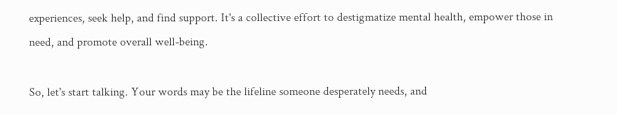experiences, seek help, and find support. It's a collective effort to destigmatize mental health, empower those in need, and promote overall well-being.

So, let's start talking. Your words may be the lifeline someone desperately needs, and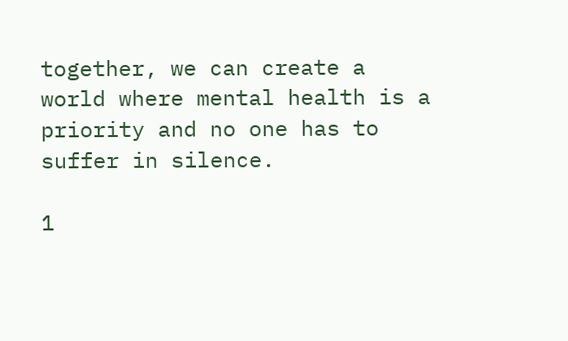together, we can create a world where mental health is a priority and no one has to suffer in silence.

1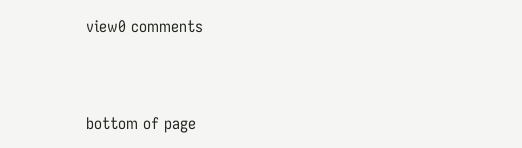view0 comments


bottom of page